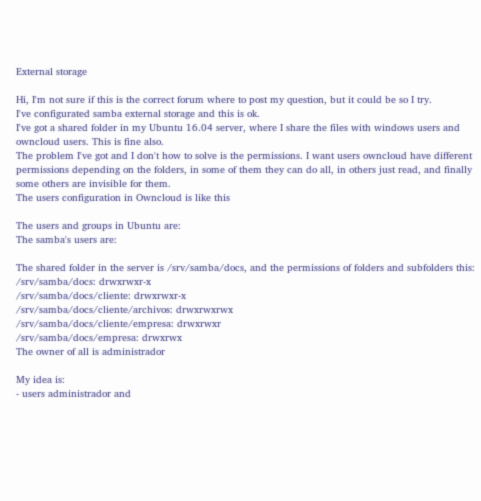External storage

Hi, I'm not sure if this is the correct forum where to post my question, but it could be so I try.
I've configurated samba external storage and this is ok.
I've got a shared folder in my Ubuntu 16.04 server, where I share the files with windows users and owncloud users. This is fine also.
The problem I've got and I don't how to solve is the permissions. I want users owncloud have different permissions depending on the folders, in some of them they can do all, in others just read, and finally some others are invisible for them.
The users configuration in Owncloud is like this

The users and groups in Ubuntu are:
The samba's users are:

The shared folder in the server is /srv/samba/docs, and the permissions of folders and subfolders this:
/srv/samba/docs: drwxrwxr-x
/srv/samba/docs/cliente: drwxrwxr-x
/srv/samba/docs/cliente/archivos: drwxrwxrwx
/srv/samba/docs/cliente/empresa: drwxrwxr
/srv/samba/docs/empresa: drwxrwx
The owner of all is administrador

My idea is:
- users administrador and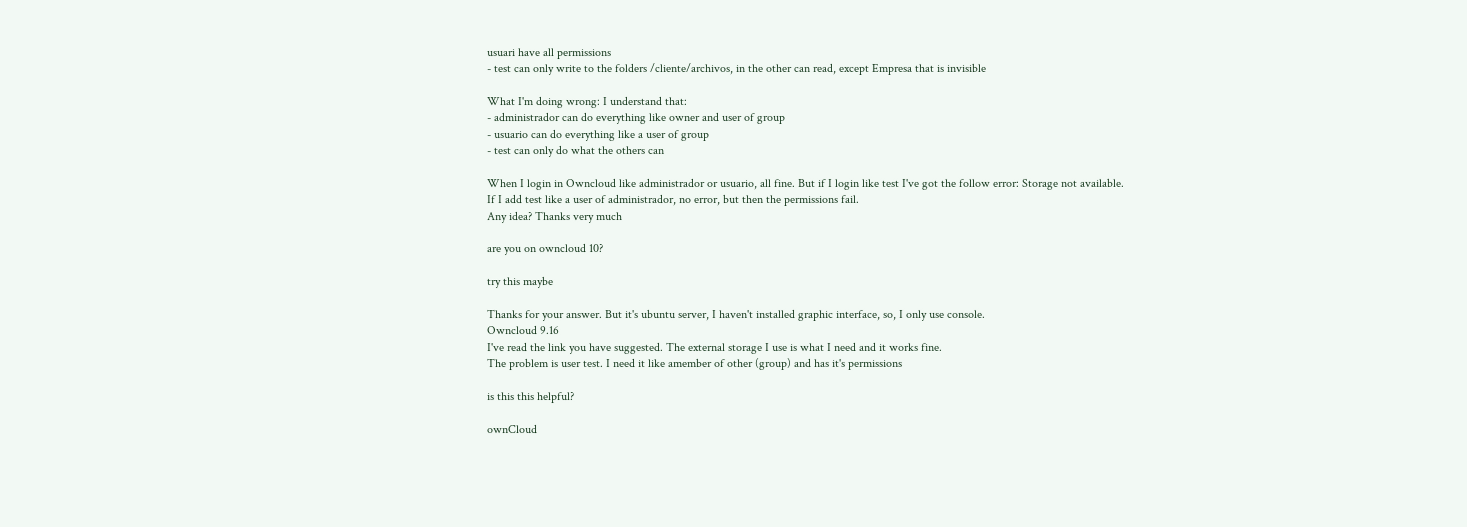usuari have all permissions
- test can only write to the folders /cliente/archivos, in the other can read, except Empresa that is invisible

What I'm doing wrong: I understand that:
- administrador can do everything like owner and user of group
- usuario can do everything like a user of group
- test can only do what the others can

When I login in Owncloud like administrador or usuario, all fine. But if I login like test I've got the follow error: Storage not available.
If I add test like a user of administrador, no error, but then the permissions fail.
Any idea? Thanks very much

are you on owncloud 10?

try this maybe

Thanks for your answer. But it's ubuntu server, I haven't installed graphic interface, so, I only use console.
Owncloud 9.16
I've read the link you have suggested. The external storage I use is what I need and it works fine.
The problem is user test. I need it like amember of other (group) and has it's permissions

is this this helpful?

ownCloud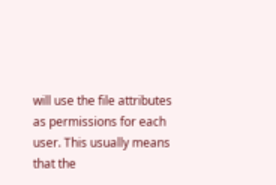will use the file attributes as permissions for each user. This usually means that the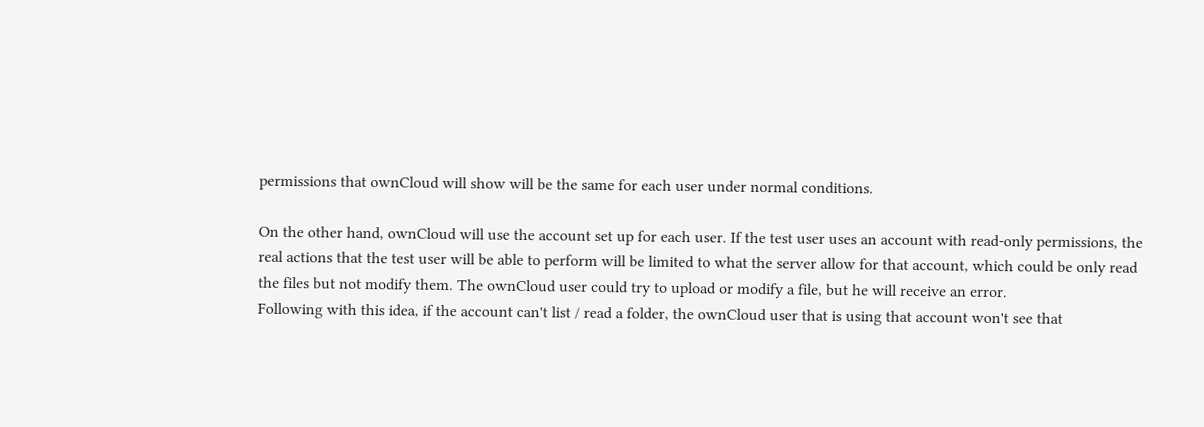permissions that ownCloud will show will be the same for each user under normal conditions.

On the other hand, ownCloud will use the account set up for each user. If the test user uses an account with read-only permissions, the real actions that the test user will be able to perform will be limited to what the server allow for that account, which could be only read the files but not modify them. The ownCloud user could try to upload or modify a file, but he will receive an error.
Following with this idea, if the account can't list / read a folder, the ownCloud user that is using that account won't see that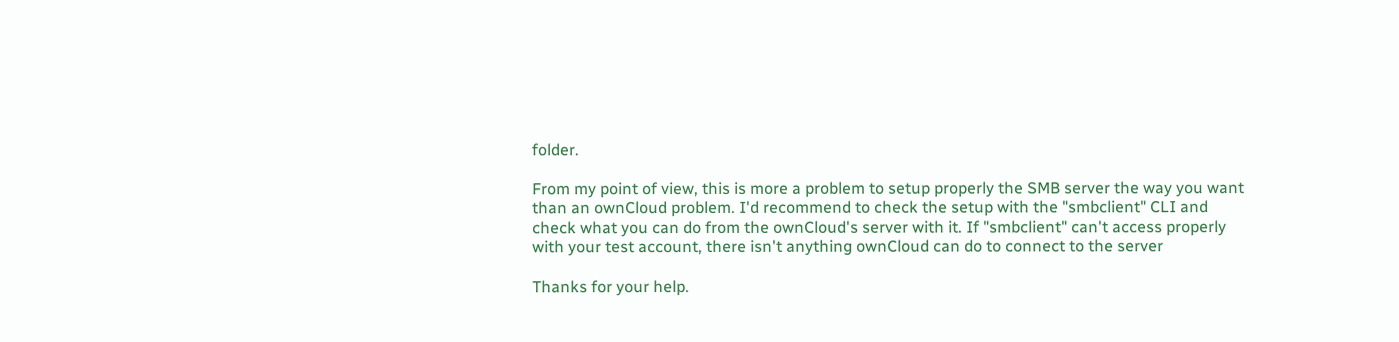folder.

From my point of view, this is more a problem to setup properly the SMB server the way you want than an ownCloud problem. I'd recommend to check the setup with the "smbclient" CLI and check what you can do from the ownCloud's server with it. If "smbclient" can't access properly with your test account, there isn't anything ownCloud can do to connect to the server

Thanks for your help.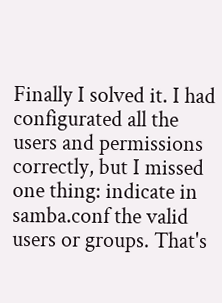Finally I solved it. I had configurated all the users and permissions correctly, but I missed one thing: indicate in samba.conf the valid users or groups. That's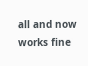all and now works fine